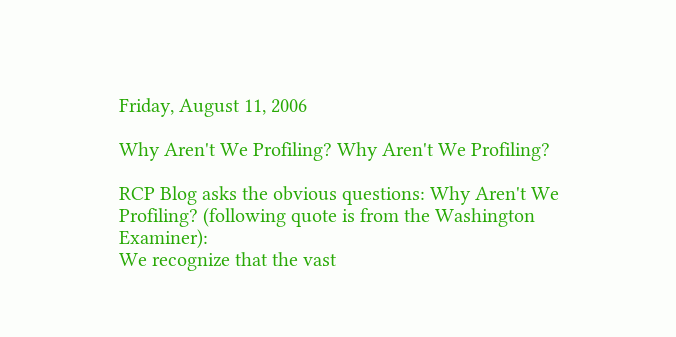Friday, August 11, 2006

Why Aren't We Profiling? Why Aren't We Profiling?

RCP Blog asks the obvious questions: Why Aren't We Profiling? (following quote is from the Washington Examiner):
We recognize that the vast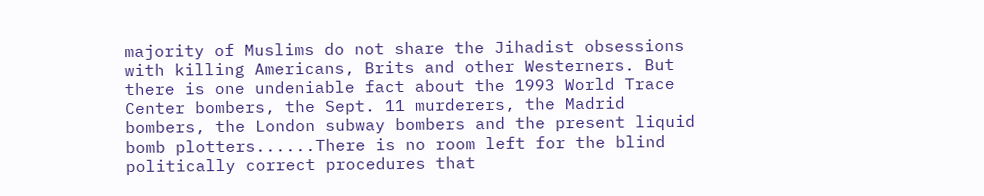majority of Muslims do not share the Jihadist obsessions with killing Americans, Brits and other Westerners. But there is one undeniable fact about the 1993 World Trace Center bombers, the Sept. 11 murderers, the Madrid bombers, the London subway bombers and the present liquid bomb plotters......There is no room left for the blind politically correct procedures that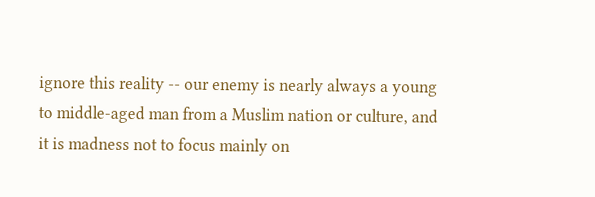ignore this reality -- our enemy is nearly always a young to middle-aged man from a Muslim nation or culture, and it is madness not to focus mainly on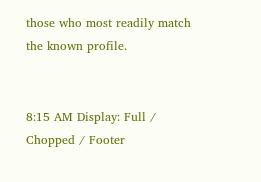those who most readily match the known profile.


8:15 AM Display: Full / Chopped / Footer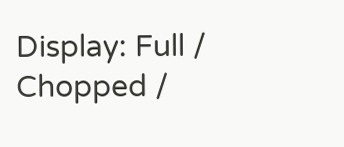Display: Full / Chopped /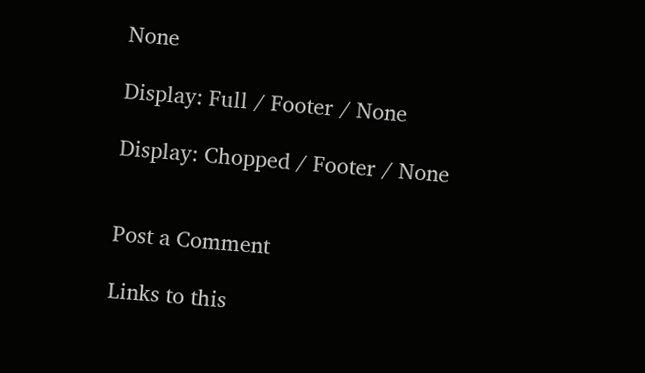None

Display: Full / Footer / None

Display: Chopped / Footer / None


Post a Comment

Links to this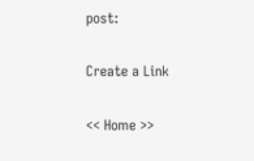post:

Create a Link

<< Home >>